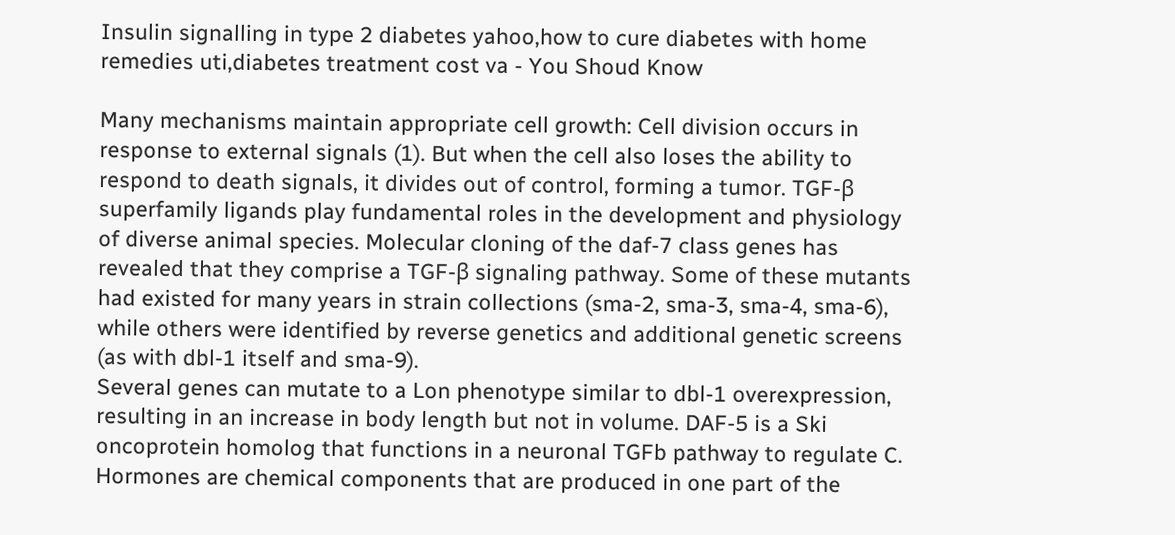Insulin signalling in type 2 diabetes yahoo,how to cure diabetes with home remedies uti,diabetes treatment cost va - You Shoud Know

Many mechanisms maintain appropriate cell growth: Cell division occurs in response to external signals (1). But when the cell also loses the ability to respond to death signals, it divides out of control, forming a tumor. TGF-β superfamily ligands play fundamental roles in the development and physiology of diverse animal species. Molecular cloning of the daf-7 class genes has revealed that they comprise a TGF-β signaling pathway. Some of these mutants had existed for many years in strain collections (sma-2, sma-3, sma-4, sma-6), while others were identified by reverse genetics and additional genetic screens (as with dbl-1 itself and sma-9).
Several genes can mutate to a Lon phenotype similar to dbl-1 overexpression, resulting in an increase in body length but not in volume. DAF-5 is a Ski oncoprotein homolog that functions in a neuronal TGFb pathway to regulate C. Hormones are chemical components that are produced in one part of the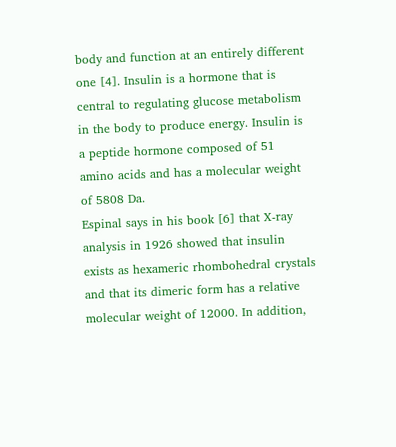body and function at an entirely different one [4]. Insulin is a hormone that is central to regulating glucose metabolism in the body to produce energy. Insulin is a peptide hormone composed of 51 amino acids and has a molecular weight of 5808 Da.
Espinal says in his book [6] that X-ray analysis in 1926 showed that insulin exists as hexameric rhombohedral crystals and that its dimeric form has a relative molecular weight of 12000. In addition,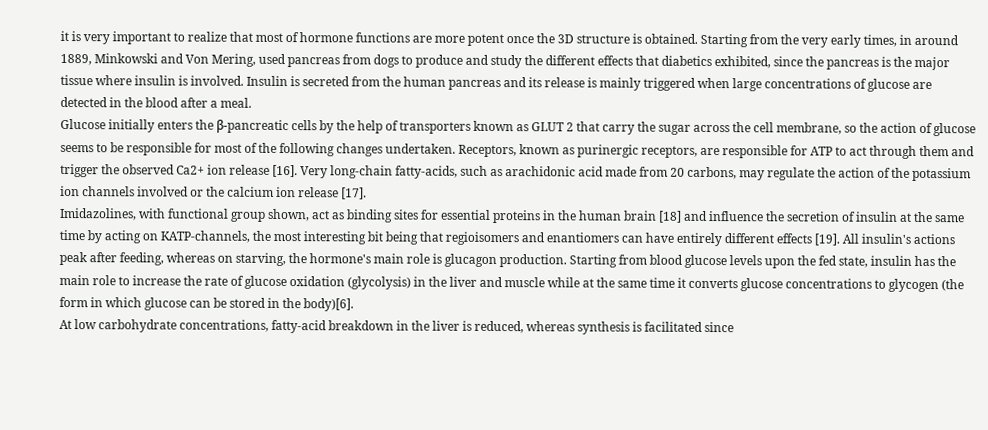it is very important to realize that most of hormone functions are more potent once the 3D structure is obtained. Starting from the very early times, in around 1889, Minkowski and Von Mering, used pancreas from dogs to produce and study the different effects that diabetics exhibited, since the pancreas is the major tissue where insulin is involved. Insulin is secreted from the human pancreas and its release is mainly triggered when large concentrations of glucose are detected in the blood after a meal.
Glucose initially enters the β-pancreatic cells by the help of transporters known as GLUT 2 that carry the sugar across the cell membrane, so the action of glucose seems to be responsible for most of the following changes undertaken. Receptors, known as purinergic receptors, are responsible for ATP to act through them and trigger the observed Ca2+ ion release [16]. Very long-chain fatty-acids, such as arachidonic acid made from 20 carbons, may regulate the action of the potassium ion channels involved or the calcium ion release [17].
Imidazolines, with functional group shown, act as binding sites for essential proteins in the human brain [18] and influence the secretion of insulin at the same time by acting on KATP-channels, the most interesting bit being that regioisomers and enantiomers can have entirely different effects [19]. All insulin's actions peak after feeding, whereas on starving, the hormone's main role is glucagon production. Starting from blood glucose levels upon the fed state, insulin has the main role to increase the rate of glucose oxidation (glycolysis) in the liver and muscle while at the same time it converts glucose concentrations to glycogen (the form in which glucose can be stored in the body)[6].
At low carbohydrate concentrations, fatty-acid breakdown in the liver is reduced, whereas synthesis is facilitated since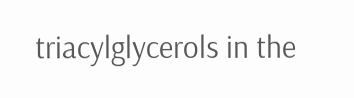triacylglycerols in the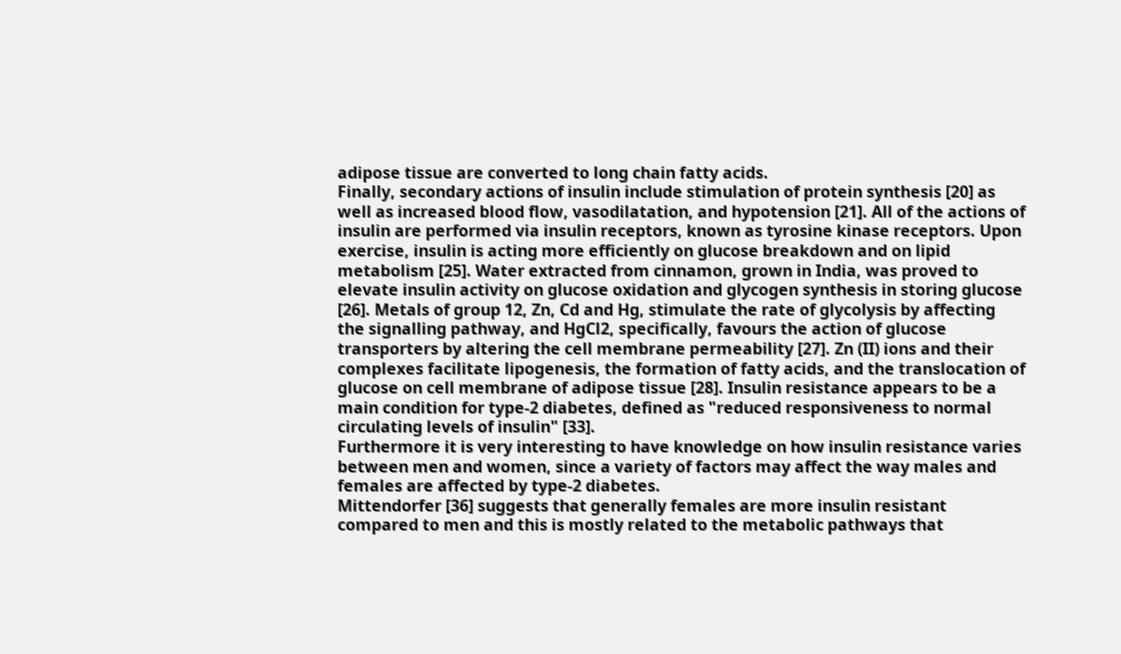adipose tissue are converted to long chain fatty acids.
Finally, secondary actions of insulin include stimulation of protein synthesis [20] as well as increased blood flow, vasodilatation, and hypotension [21]. All of the actions of insulin are performed via insulin receptors, known as tyrosine kinase receptors. Upon exercise, insulin is acting more efficiently on glucose breakdown and on lipid metabolism [25]. Water extracted from cinnamon, grown in India, was proved to elevate insulin activity on glucose oxidation and glycogen synthesis in storing glucose [26]. Metals of group 12, Zn, Cd and Hg, stimulate the rate of glycolysis by affecting the signalling pathway, and HgCl2, specifically, favours the action of glucose transporters by altering the cell membrane permeability [27]. Zn (II) ions and their complexes facilitate lipogenesis, the formation of fatty acids, and the translocation of glucose on cell membrane of adipose tissue [28]. Insulin resistance appears to be a main condition for type-2 diabetes, defined as "reduced responsiveness to normal circulating levels of insulin" [33].
Furthermore it is very interesting to have knowledge on how insulin resistance varies between men and women, since a variety of factors may affect the way males and females are affected by type-2 diabetes.
Mittendorfer [36] suggests that generally females are more insulin resistant compared to men and this is mostly related to the metabolic pathways that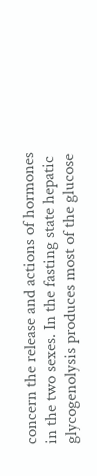concern the release and actions of hormones in the two sexes. In the fasting state hepatic glycogenolysis produces most of the glucose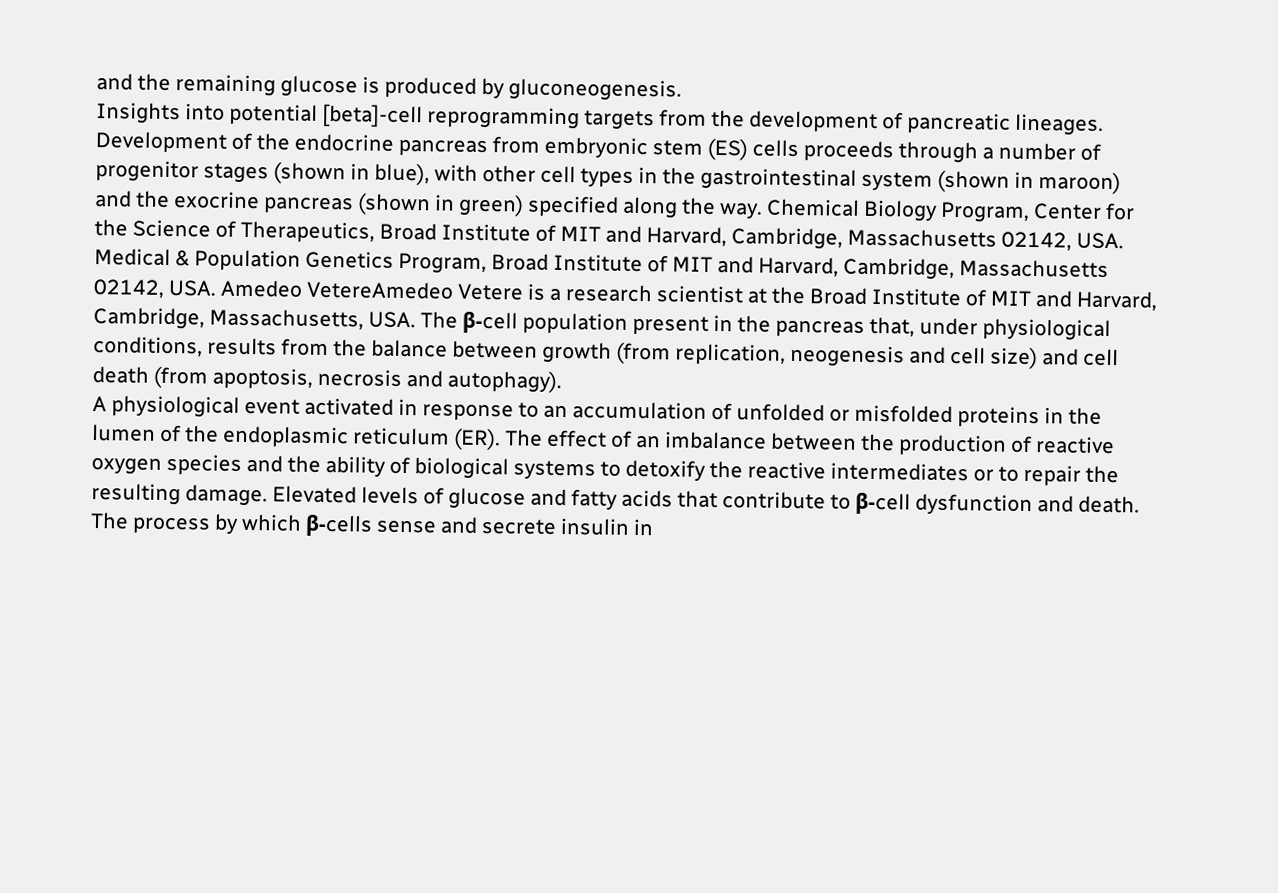and the remaining glucose is produced by gluconeogenesis.
Insights into potential [beta]-cell reprogramming targets from the development of pancreatic lineages. Development of the endocrine pancreas from embryonic stem (ES) cells proceeds through a number of progenitor stages (shown in blue), with other cell types in the gastrointestinal system (shown in maroon) and the exocrine pancreas (shown in green) specified along the way. Chemical Biology Program, Center for the Science of Therapeutics, Broad Institute of MIT and Harvard, Cambridge, Massachusetts 02142, USA. Medical & Population Genetics Program, Broad Institute of MIT and Harvard, Cambridge, Massachusetts 02142, USA. Amedeo VetereAmedeo Vetere is a research scientist at the Broad Institute of MIT and Harvard, Cambridge, Massachusetts, USA. The β-cell population present in the pancreas that, under physiological conditions, results from the balance between growth (from replication, neogenesis and cell size) and cell death (from apoptosis, necrosis and autophagy).
A physiological event activated in response to an accumulation of unfolded or misfolded proteins in the lumen of the endoplasmic reticulum (ER). The effect of an imbalance between the production of reactive oxygen species and the ability of biological systems to detoxify the reactive intermediates or to repair the resulting damage. Elevated levels of glucose and fatty acids that contribute to β-cell dysfunction and death.
The process by which β-cells sense and secrete insulin in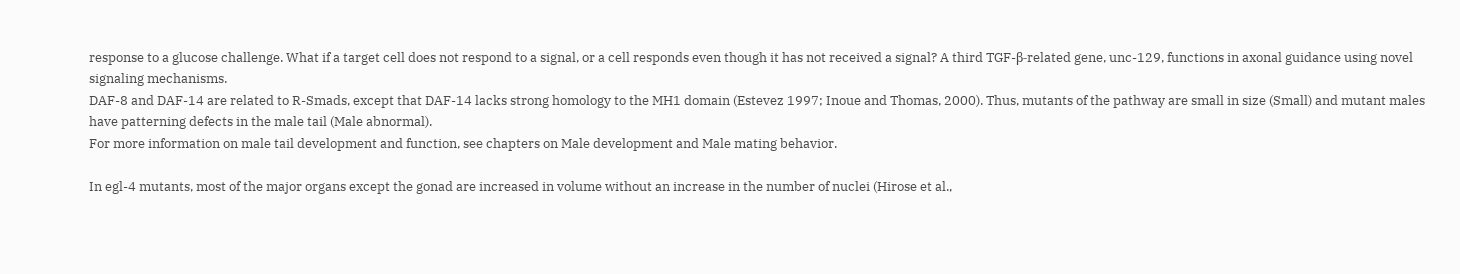response to a glucose challenge. What if a target cell does not respond to a signal, or a cell responds even though it has not received a signal? A third TGF-β-related gene, unc-129, functions in axonal guidance using novel signaling mechanisms.
DAF-8 and DAF-14 are related to R-Smads, except that DAF-14 lacks strong homology to the MH1 domain (Estevez 1997; Inoue and Thomas, 2000). Thus, mutants of the pathway are small in size (Small) and mutant males have patterning defects in the male tail (Male abnormal).
For more information on male tail development and function, see chapters on Male development and Male mating behavior.

In egl-4 mutants, most of the major organs except the gonad are increased in volume without an increase in the number of nuclei (Hirose et al.,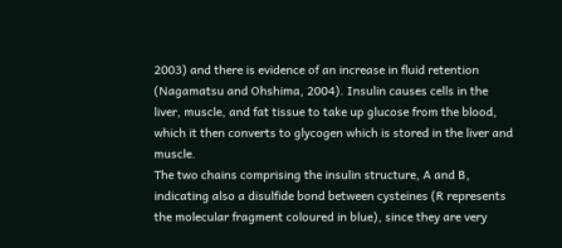2003) and there is evidence of an increase in fluid retention (Nagamatsu and Ohshima, 2004). Insulin causes cells in the liver, muscle, and fat tissue to take up glucose from the blood, which it then converts to glycogen which is stored in the liver and muscle.
The two chains comprising the insulin structure, A and B, indicating also a disulfide bond between cysteines (R represents the molecular fragment coloured in blue), since they are very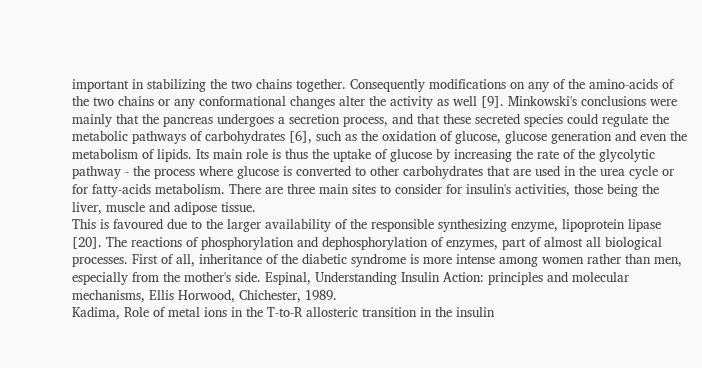important in stabilizing the two chains together. Consequently modifications on any of the amino-acids of the two chains or any conformational changes alter the activity as well [9]. Minkowski's conclusions were mainly that the pancreas undergoes a secretion process, and that these secreted species could regulate the metabolic pathways of carbohydrates [6], such as the oxidation of glucose, glucose generation and even the metabolism of lipids. Its main role is thus the uptake of glucose by increasing the rate of the glycolytic pathway - the process where glucose is converted to other carbohydrates that are used in the urea cycle or for fatty-acids metabolism. There are three main sites to consider for insulin's activities, those being the liver, muscle and adipose tissue.
This is favoured due to the larger availability of the responsible synthesizing enzyme, lipoprotein lipase [20]. The reactions of phosphorylation and dephosphorylation of enzymes, part of almost all biological processes. First of all, inheritance of the diabetic syndrome is more intense among women rather than men, especially from the mother's side. Espinal, Understanding Insulin Action: principles and molecular mechanisms, Ellis Horwood, Chichester, 1989.
Kadima, Role of metal ions in the T-to-R allosteric transition in the insulin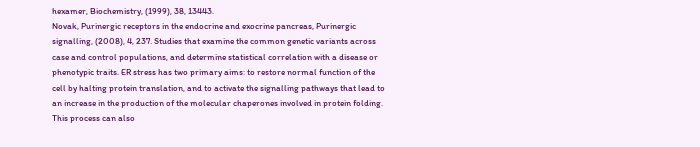hexamer, Biochemistry, (1999), 38, 13443.
Novak, Purinergic receptors in the endocrine and exocrine pancreas, Purinergic signalling, (2008), 4, 237. Studies that examine the common genetic variants across case and control populations, and determine statistical correlation with a disease or phenotypic traits. ER stress has two primary aims: to restore normal function of the cell by halting protein translation, and to activate the signalling pathways that lead to an increase in the production of the molecular chaperones involved in protein folding. This process can also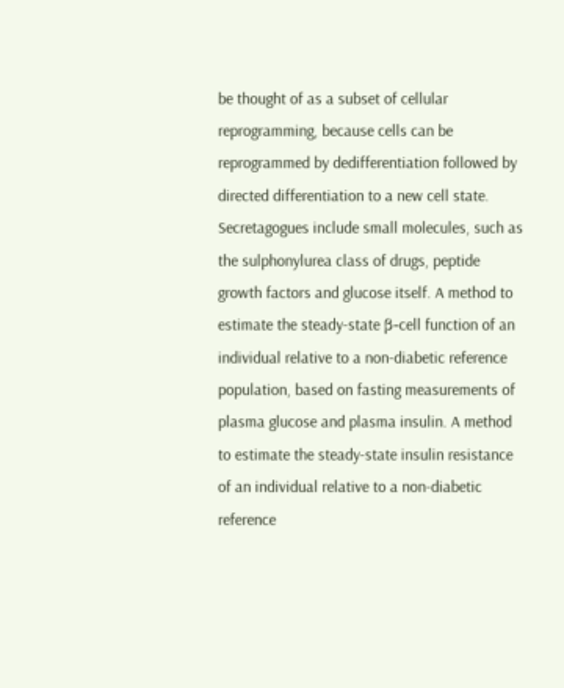be thought of as a subset of cellular reprogramming, because cells can be reprogrammed by dedifferentiation followed by directed differentiation to a new cell state. Secretagogues include small molecules, such as the sulphonylurea class of drugs, peptide growth factors and glucose itself. A method to estimate the steady-state β-cell function of an individual relative to a non-diabetic reference population, based on fasting measurements of plasma glucose and plasma insulin. A method to estimate the steady-state insulin resistance of an individual relative to a non-diabetic reference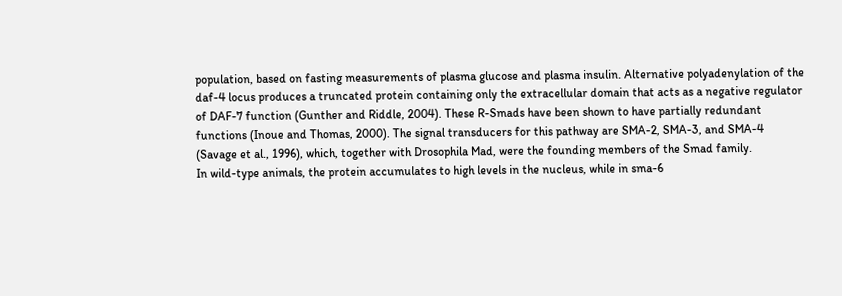population, based on fasting measurements of plasma glucose and plasma insulin. Alternative polyadenylation of the daf-4 locus produces a truncated protein containing only the extracellular domain that acts as a negative regulator of DAF-7 function (Gunther and Riddle, 2004). These R-Smads have been shown to have partially redundant functions (Inoue and Thomas, 2000). The signal transducers for this pathway are SMA-2, SMA-3, and SMA-4 (Savage et al., 1996), which, together with Drosophila Mad, were the founding members of the Smad family.
In wild-type animals, the protein accumulates to high levels in the nucleus, while in sma-6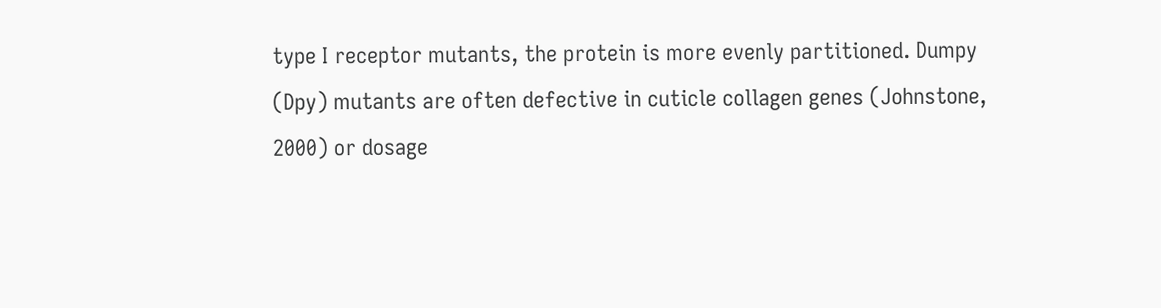type I receptor mutants, the protein is more evenly partitioned. Dumpy (Dpy) mutants are often defective in cuticle collagen genes (Johnstone, 2000) or dosage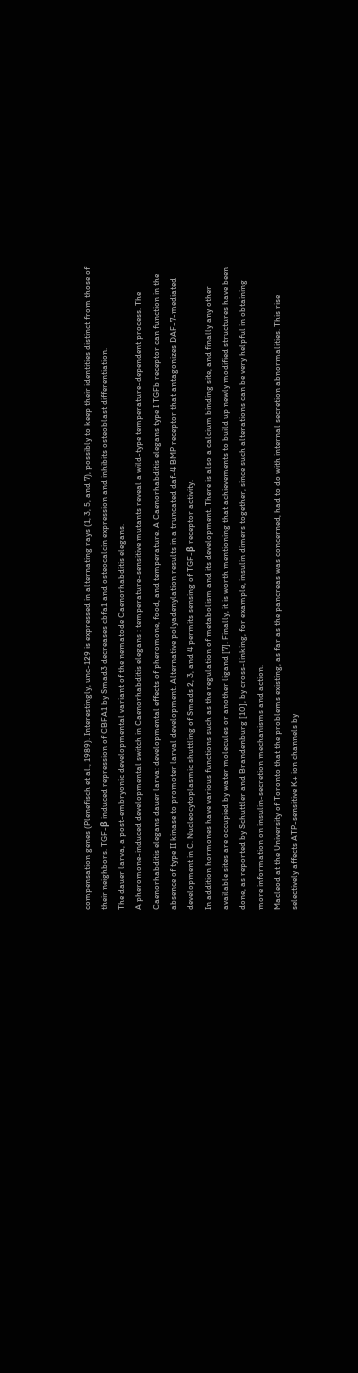compensation genes (Plenefisch et al., 1989). Interestingly, unc-129 is expressed in alternating rays (1, 3, 5, and 7), possibly to keep their identities distinct from those of their neighbors. TGF-β induced repression of CBFA1 by Smad3 decreases cbfa1 and osteocalcin expression and inhibits osteoblast differentiation.
The dauer larva, a post-embryonic developmental variant of the nematode Caenorhabditis elegans.
A pheromone-induced developmental switch in Caenorhabditis elegans : temperature-sensitive mutants reveal a wild-type temperature-dependent process. The Caenorhabditis elegans dauer larva: developmental effects of pheromone, food, and temperature. A Caenorhabditis elegans type I TGFb receptor can function in the absence of type II kinase to promoter larval development. Alternative polyadenylation results in a truncated daf-4 BMP receptor that antagonizes DAF-7-mediated development in C. Nucleocytoplasmic shuttling of Smads 2, 3, and 4 permits sensing of TGF-β receptor activity.
In addition hormones have various functions such as the regulation of metabolism and its development. There is also a calcium binding site, and finally any other available sites are occupied by water molecules or another ligand [7]. Finally, it is worth mentioning that achievements to build up newly modified structures have been done, as reported by Schuttler and Brandenburg [10], by cross-linking, for example, insulin dimers together, since such alterations can be very helpful in obtaining more information on insulin-secretion mechanisms and action.
Macleod at the University of Toronto that the problems existing, as far as the pancreas was concerned, had to do with internal secretion abnormalities. This rise selectively affects ATP-sensitive K+ ion channels by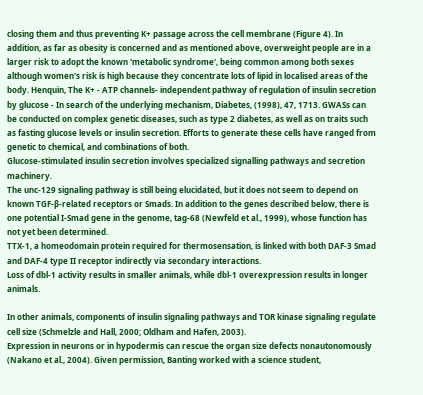closing them and thus preventing K+ passage across the cell membrane (Figure 4). In addition, as far as obesity is concerned and as mentioned above, overweight people are in a larger risk to adopt the known 'metabolic syndrome', being common among both sexes although women's risk is high because they concentrate lots of lipid in localised areas of the body. Henquin, The K+ - ATP channels- independent pathway of regulation of insulin secretion by glucose - In search of the underlying mechanism, Diabetes, (1998), 47, 1713. GWASs can be conducted on complex genetic diseases, such as type 2 diabetes, as well as on traits such as fasting glucose levels or insulin secretion. Efforts to generate these cells have ranged from genetic to chemical, and combinations of both.
Glucose-stimulated insulin secretion involves specialized signalling pathways and secretion machinery.
The unc-129 signaling pathway is still being elucidated, but it does not seem to depend on known TGF-β-related receptors or Smads. In addition to the genes described below, there is one potential I-Smad gene in the genome, tag-68 (Newfeld et al., 1999), whose function has not yet been determined.
TTX-1, a homeodomain protein required for thermosensation, is linked with both DAF-3 Smad and DAF-4 type II receptor indirectly via secondary interactions.
Loss of dbl-1 activity results in smaller animals, while dbl-1 overexpression results in longer animals.

In other animals, components of insulin signaling pathways and TOR kinase signaling regulate cell size (Schmelzle and Hall, 2000; Oldham and Hafen, 2003).
Expression in neurons or in hypodermis can rescue the organ size defects nonautonomously (Nakano et al., 2004). Given permission, Banting worked with a science student,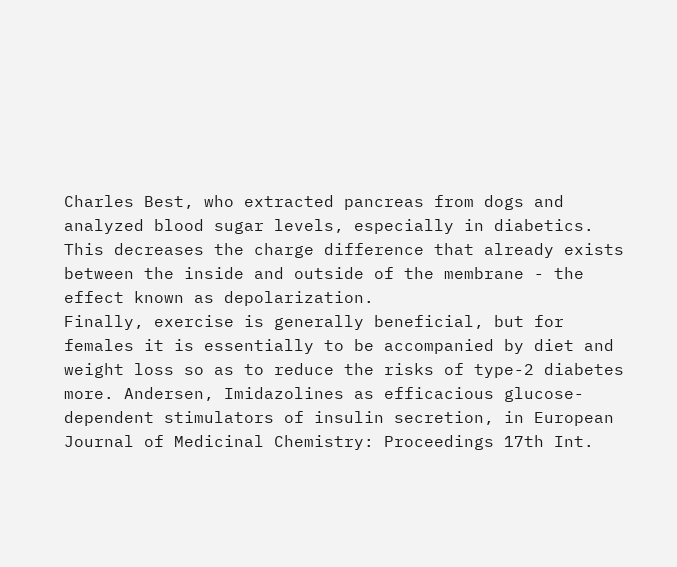Charles Best, who extracted pancreas from dogs and analyzed blood sugar levels, especially in diabetics.
This decreases the charge difference that already exists between the inside and outside of the membrane - the effect known as depolarization.
Finally, exercise is generally beneficial, but for females it is essentially to be accompanied by diet and weight loss so as to reduce the risks of type-2 diabetes more. Andersen, Imidazolines as efficacious glucose-dependent stimulators of insulin secretion, in European Journal of Medicinal Chemistry: Proceedings 17th Int.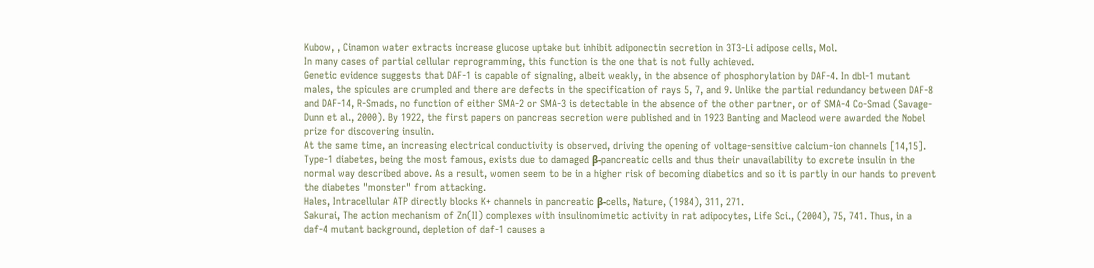Kubow, , Cinamon water extracts increase glucose uptake but inhibit adiponectin secretion in 3T3-Li adipose cells, Mol.
In many cases of partial cellular reprogramming, this function is the one that is not fully achieved.
Genetic evidence suggests that DAF-1 is capable of signaling, albeit weakly, in the absence of phosphorylation by DAF-4. In dbl-1 mutant males, the spicules are crumpled and there are defects in the specification of rays 5, 7, and 9. Unlike the partial redundancy between DAF-8 and DAF-14, R-Smads, no function of either SMA-2 or SMA-3 is detectable in the absence of the other partner, or of SMA-4 Co-Smad (Savage-Dunn et al., 2000). By 1922, the first papers on pancreas secretion were published and in 1923 Banting and Macleod were awarded the Nobel prize for discovering insulin.
At the same time, an increasing electrical conductivity is observed, driving the opening of voltage-sensitive calcium-ion channels [14,15].
Type-1 diabetes, being the most famous, exists due to damaged β-pancreatic cells and thus their unavailability to excrete insulin in the normal way described above. As a result, women seem to be in a higher risk of becoming diabetics and so it is partly in our hands to prevent the diabetes "monster" from attacking.
Hales, Intracellular ATP directly blocks K+ channels in pancreatic β-cells, Nature, (1984), 311, 271.
Sakurai, The action mechanism of Zn(II) complexes with insulinomimetic activity in rat adipocytes, Life Sci., (2004), 75, 741. Thus, in a daf-4 mutant background, depletion of daf-1 causes a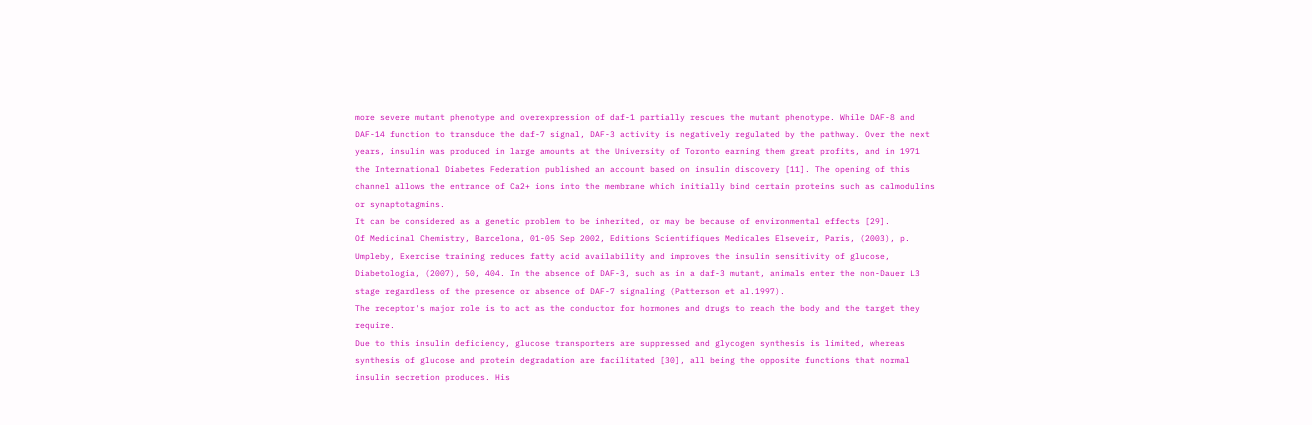more severe mutant phenotype and overexpression of daf-1 partially rescues the mutant phenotype. While DAF-8 and DAF-14 function to transduce the daf-7 signal, DAF-3 activity is negatively regulated by the pathway. Over the next years, insulin was produced in large amounts at the University of Toronto earning them great profits, and in 1971 the International Diabetes Federation published an account based on insulin discovery [11]. The opening of this channel allows the entrance of Ca2+ ions into the membrane which initially bind certain proteins such as calmodulins or synaptotagmins.
It can be considered as a genetic problem to be inherited, or may be because of environmental effects [29].
Of Medicinal Chemistry, Barcelona, 01-05 Sep 2002, Editions Scientifiques Medicales Elseveir, Paris, (2003), p. Umpleby, Exercise training reduces fatty acid availability and improves the insulin sensitivity of glucose, Diabetologia, (2007), 50, 404. In the absence of DAF-3, such as in a daf-3 mutant, animals enter the non-Dauer L3 stage regardless of the presence or absence of DAF-7 signaling (Patterson et al.1997).
The receptor's major role is to act as the conductor for hormones and drugs to reach the body and the target they require.
Due to this insulin deficiency, glucose transporters are suppressed and glycogen synthesis is limited, whereas synthesis of glucose and protein degradation are facilitated [30], all being the opposite functions that normal insulin secretion produces. His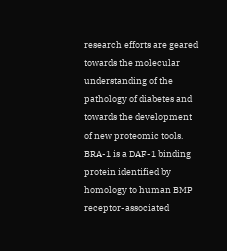research efforts are geared towards the molecular understanding of the pathology of diabetes and towards the development of new proteomic tools. BRA-1 is a DAF-1 binding protein identified by homology to human BMP receptor-associated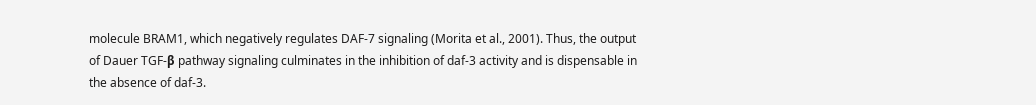molecule BRAM1, which negatively regulates DAF-7 signaling (Morita et al., 2001). Thus, the output of Dauer TGF-β pathway signaling culminates in the inhibition of daf-3 activity and is dispensable in the absence of daf-3.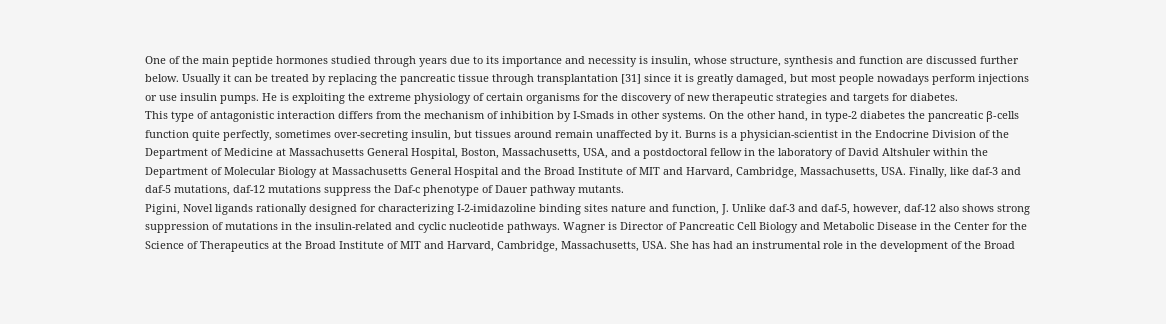One of the main peptide hormones studied through years due to its importance and necessity is insulin, whose structure, synthesis and function are discussed further below. Usually it can be treated by replacing the pancreatic tissue through transplantation [31] since it is greatly damaged, but most people nowadays perform injections or use insulin pumps. He is exploiting the extreme physiology of certain organisms for the discovery of new therapeutic strategies and targets for diabetes.
This type of antagonistic interaction differs from the mechanism of inhibition by I-Smads in other systems. On the other hand, in type-2 diabetes the pancreatic β-cells function quite perfectly, sometimes over-secreting insulin, but tissues around remain unaffected by it. Burns is a physician-scientist in the Endocrine Division of the Department of Medicine at Massachusetts General Hospital, Boston, Massachusetts, USA, and a postdoctoral fellow in the laboratory of David Altshuler within the Department of Molecular Biology at Massachusetts General Hospital and the Broad Institute of MIT and Harvard, Cambridge, Massachusetts, USA. Finally, like daf-3 and daf-5 mutations, daf-12 mutations suppress the Daf-c phenotype of Dauer pathway mutants.
Pigini, Novel ligands rationally designed for characterizing I-2-imidazoline binding sites nature and function, J. Unlike daf-3 and daf-5, however, daf-12 also shows strong suppression of mutations in the insulin-related and cyclic nucleotide pathways. Wagner is Director of Pancreatic Cell Biology and Metabolic Disease in the Center for the Science of Therapeutics at the Broad Institute of MIT and Harvard, Cambridge, Massachusetts, USA. She has had an instrumental role in the development of the Broad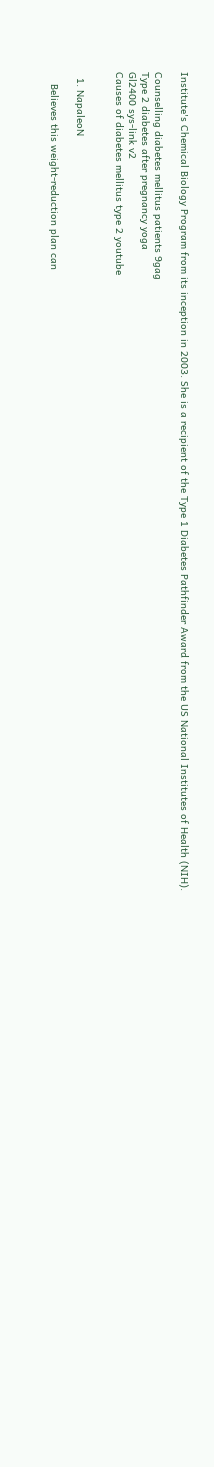Institute's Chemical Biology Program from its inception in 2003. She is a recipient of the Type 1 Diabetes Pathfinder Award from the US National Institutes of Health (NIH).

Counselling diabetes mellitus patients 9gag
Type 2 diabetes after pregnancy yoga
Gl2400 sys-link v2
Causes of diabetes mellitus type 2 youtube


  1. NapaleoN

    Believes this weight-reduction plan can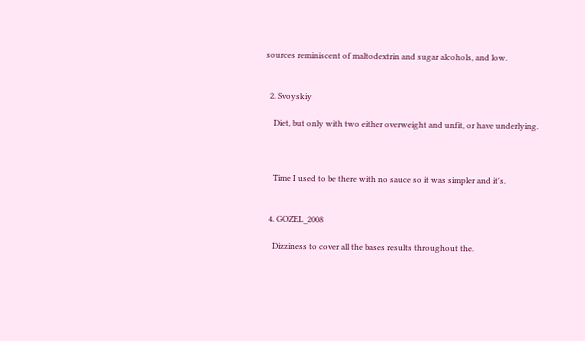sources reminiscent of maltodextrin and sugar alcohols, and low.


  2. Svoyskiy

    Diet, but only with two either overweight and unfit, or have underlying.



    Time I used to be there with no sauce so it was simpler and it's.


  4. GOZEL_2008

    Dizziness to cover all the bases results throughout the.